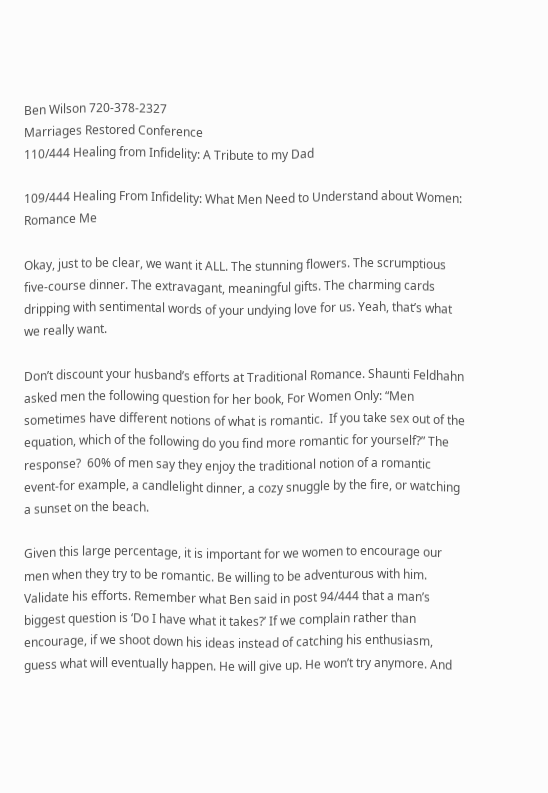Ben Wilson 720-378-2327
Marriages Restored Conference
110/444 Healing from Infidelity: A Tribute to my Dad

109/444 Healing From Infidelity: What Men Need to Understand about Women: Romance Me

Okay, just to be clear, we want it ALL. The stunning flowers. The scrumptious five-course dinner. The extravagant, meaningful gifts. The charming cards dripping with sentimental words of your undying love for us. Yeah, that’s what we really want.

Don’t discount your husband’s efforts at Traditional Romance. Shaunti Feldhahn asked men the following question for her book, For Women Only: “Men sometimes have different notions of what is romantic.  If you take sex out of the equation, which of the following do you find more romantic for yourself?” The response?  60% of men say they enjoy the traditional notion of a romantic event-for example, a candlelight dinner, a cozy snuggle by the fire, or watching a sunset on the beach.

Given this large percentage, it is important for we women to encourage our men when they try to be romantic. Be willing to be adventurous with him. Validate his efforts. Remember what Ben said in post 94/444 that a man’s biggest question is ‘Do I have what it takes?’ If we complain rather than encourage, if we shoot down his ideas instead of catching his enthusiasm, guess what will eventually happen. He will give up. He won’t try anymore. And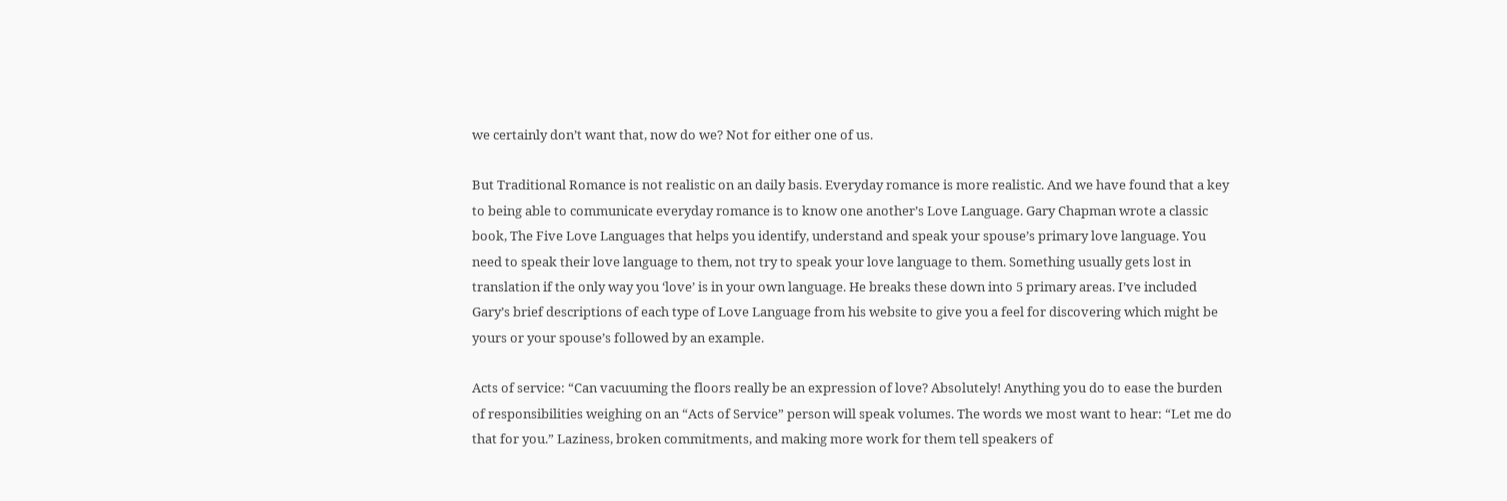we certainly don’t want that, now do we? Not for either one of us.

But Traditional Romance is not realistic on an daily basis. Everyday romance is more realistic. And we have found that a key to being able to communicate everyday romance is to know one another’s Love Language. Gary Chapman wrote a classic book, The Five Love Languages that helps you identify, understand and speak your spouse’s primary love language. You need to speak their love language to them, not try to speak your love language to them. Something usually gets lost in translation if the only way you ‘love’ is in your own language. He breaks these down into 5 primary areas. I’ve included Gary’s brief descriptions of each type of Love Language from his website to give you a feel for discovering which might be yours or your spouse’s followed by an example.

Acts of service: “Can vacuuming the floors really be an expression of love? Absolutely! Anything you do to ease the burden of responsibilities weighing on an “Acts of Service” person will speak volumes. The words we most want to hear: “Let me do that for you.” Laziness, broken commitments, and making more work for them tell speakers of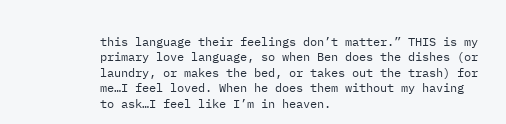this language their feelings don’t matter.” THIS is my primary love language, so when Ben does the dishes (or laundry, or makes the bed, or takes out the trash) for me…I feel loved. When he does them without my having to ask…I feel like I’m in heaven.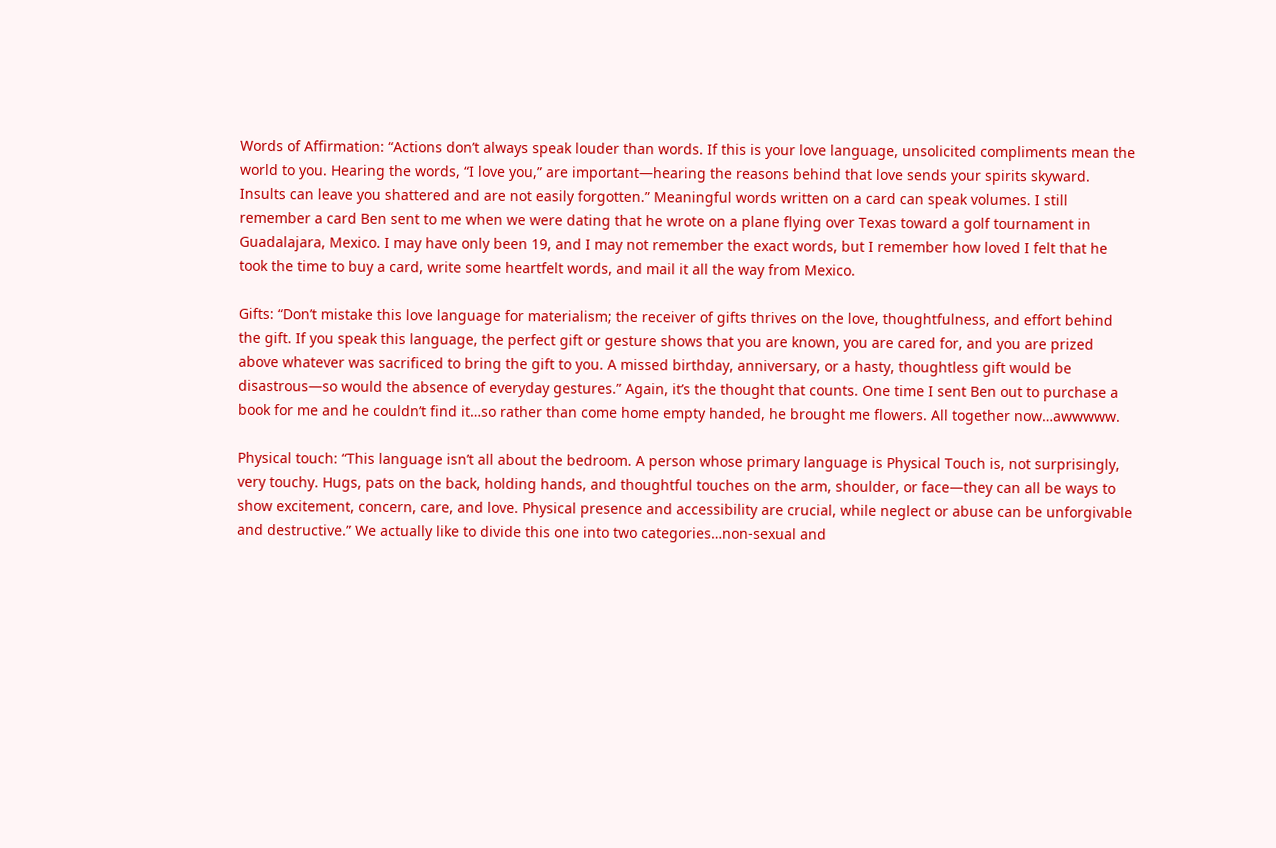Words of Affirmation: “Actions don’t always speak louder than words. If this is your love language, unsolicited compliments mean the world to you. Hearing the words, “I love you,” are important—hearing the reasons behind that love sends your spirits skyward. Insults can leave you shattered and are not easily forgotten.” Meaningful words written on a card can speak volumes. I still remember a card Ben sent to me when we were dating that he wrote on a plane flying over Texas toward a golf tournament in Guadalajara, Mexico. I may have only been 19, and I may not remember the exact words, but I remember how loved I felt that he took the time to buy a card, write some heartfelt words, and mail it all the way from Mexico.

Gifts: “Don’t mistake this love language for materialism; the receiver of gifts thrives on the love, thoughtfulness, and effort behind the gift. If you speak this language, the perfect gift or gesture shows that you are known, you are cared for, and you are prized above whatever was sacrificed to bring the gift to you. A missed birthday, anniversary, or a hasty, thoughtless gift would be disastrous—so would the absence of everyday gestures.” Again, it’s the thought that counts. One time I sent Ben out to purchase a book for me and he couldn’t find it…so rather than come home empty handed, he brought me flowers. All together now…awwwww.

Physical touch: “This language isn’t all about the bedroom. A person whose primary language is Physical Touch is, not surprisingly, very touchy. Hugs, pats on the back, holding hands, and thoughtful touches on the arm, shoulder, or face—they can all be ways to show excitement, concern, care, and love. Physical presence and accessibility are crucial, while neglect or abuse can be unforgivable and destructive.” We actually like to divide this one into two categories…non-sexual and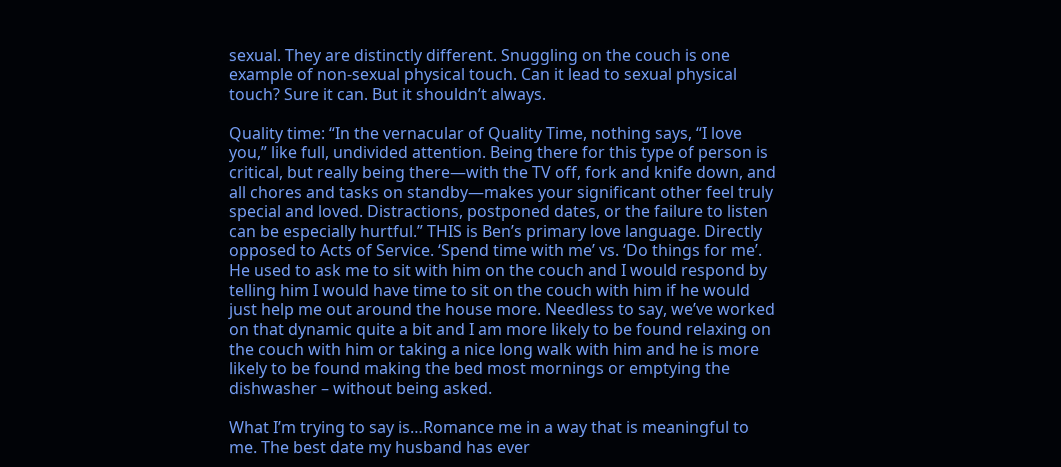sexual. They are distinctly different. Snuggling on the couch is one example of non-sexual physical touch. Can it lead to sexual physical touch? Sure it can. But it shouldn’t always.

Quality time: “In the vernacular of Quality Time, nothing says, “I love you,” like full, undivided attention. Being there for this type of person is critical, but really being there—with the TV off, fork and knife down, and all chores and tasks on standby—makes your significant other feel truly special and loved. Distractions, postponed dates, or the failure to listen can be especially hurtful.” THIS is Ben’s primary love language. Directly opposed to Acts of Service. ‘Spend time with me’ vs. ‘Do things for me’. He used to ask me to sit with him on the couch and I would respond by telling him I would have time to sit on the couch with him if he would just help me out around the house more. Needless to say, we’ve worked on that dynamic quite a bit and I am more likely to be found relaxing on the couch with him or taking a nice long walk with him and he is more likely to be found making the bed most mornings or emptying the dishwasher – without being asked.

What I’m trying to say is…Romance me in a way that is meaningful to me. The best date my husband has ever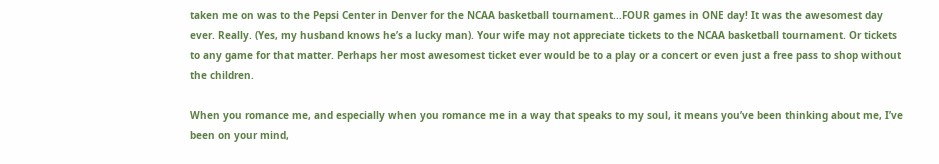taken me on was to the Pepsi Center in Denver for the NCAA basketball tournament...FOUR games in ONE day! It was the awesomest day ever. Really. (Yes, my husband knows he’s a lucky man). Your wife may not appreciate tickets to the NCAA basketball tournament. Or tickets to any game for that matter. Perhaps her most awesomest ticket ever would be to a play or a concert or even just a free pass to shop without the children.

When you romance me, and especially when you romance me in a way that speaks to my soul, it means you’ve been thinking about me, I’ve been on your mind,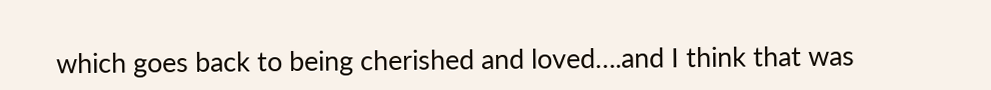which goes back to being cherished and loved….and I think that was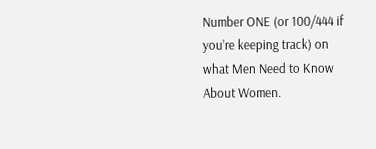Number ONE (or 100/444 if you’re keeping track) on what Men Need to Know About Women.